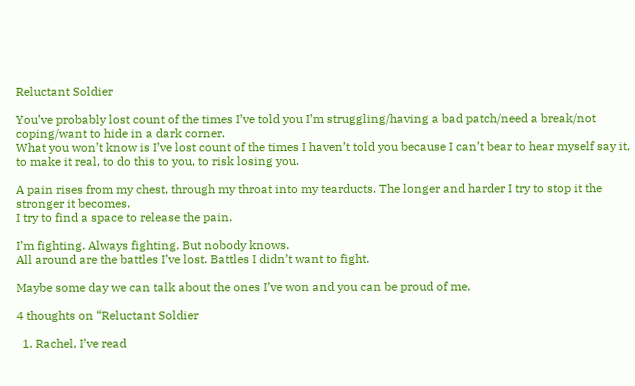Reluctant Soldier

You’ve probably lost count of the times I’ve told you I’m struggling/having a bad patch/need a break/not coping/want to hide in a dark corner.
What you won’t know is I’ve lost count of the times I haven’t told you because I can’t bear to hear myself say it, to make it real, to do this to you, to risk losing you.

A pain rises from my chest, through my throat into my tearducts. The longer and harder I try to stop it the stronger it becomes.
I try to find a space to release the pain.

I’m fighting. Always fighting. But nobody knows.
All around are the battles I’ve lost. Battles I didn’t want to fight.

Maybe some day we can talk about the ones I’ve won and you can be proud of me.

4 thoughts on “Reluctant Soldier

  1. Rachel, I’ve read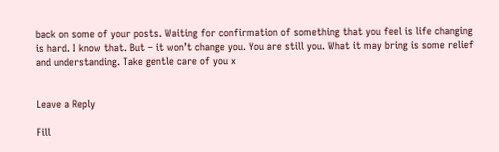back on some of your posts. Waiting for confirmation of something that you feel is life changing is hard. I know that. But – it won’t change you. You are still you. What it may bring is some relief and understanding. Take gentle care of you x


Leave a Reply

Fill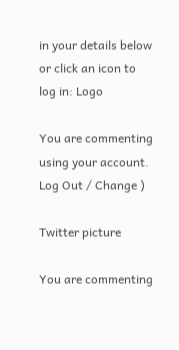in your details below or click an icon to log in: Logo

You are commenting using your account. Log Out / Change )

Twitter picture

You are commenting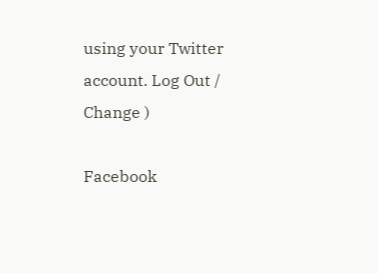using your Twitter account. Log Out / Change )

Facebook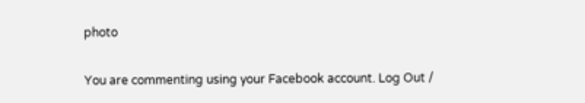photo

You are commenting using your Facebook account. Log Out /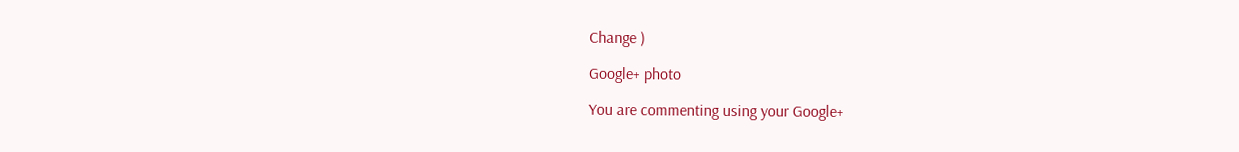Change )

Google+ photo

You are commenting using your Google+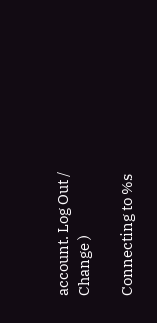account. Log Out / Change )

Connecting to %s